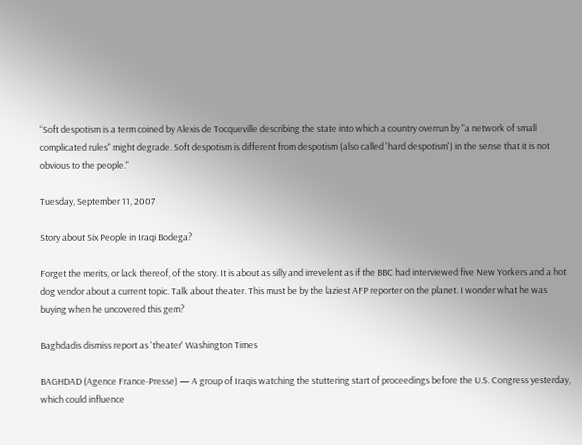“Soft despotism is a term coined by Alexis de Tocqueville describing the state into which a country overrun by "a network of small complicated rules" might degrade. Soft despotism is different from despotism (also called 'hard despotism') in the sense that it is not obvious to the people."

Tuesday, September 11, 2007

Story about Six People in Iraqi Bodega?

Forget the merits, or lack thereof, of the story. It is about as silly and irrevelent as if the BBC had interviewed five New Yorkers and a hot dog vendor about a current topic. Talk about theater. This must be by the laziest AFP reporter on the planet. I wonder what he was buying when he uncovered this gem?

Baghdadis dismiss report as 'theater' Washington Times

BAGHDAD (Agence France-Presse) — A group of Iraqis watching the stuttering start of proceedings before the U.S. Congress yesterday, which could influence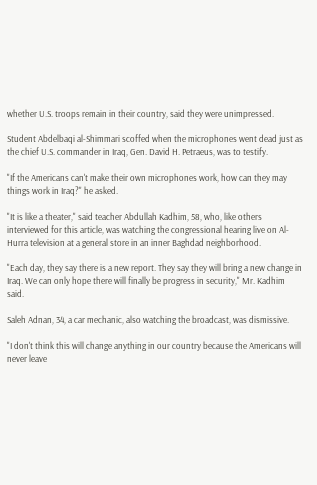whether U.S. troops remain in their country, said they were unimpressed.

Student Abdelbaqi al-Shimmari scoffed when the microphones went dead just as the chief U.S. commander in Iraq, Gen. David H. Petraeus, was to testify.

"If the Americans can't make their own microphones work, how can they may things work in Iraq?" he asked.

"It is like a theater," said teacher Abdullah Kadhim, 58, who, like others interviewed for this article, was watching the congressional hearing live on Al-Hurra television at a general store in an inner Baghdad neighborhood.

"Each day, they say there is a new report. They say they will bring a new change in Iraq. We can only hope there will finally be progress in security," Mr. Kadhim said.

Saleh Adnan, 34, a car mechanic, also watching the broadcast, was dismissive.

"I don't think this will change anything in our country because the Americans will never leave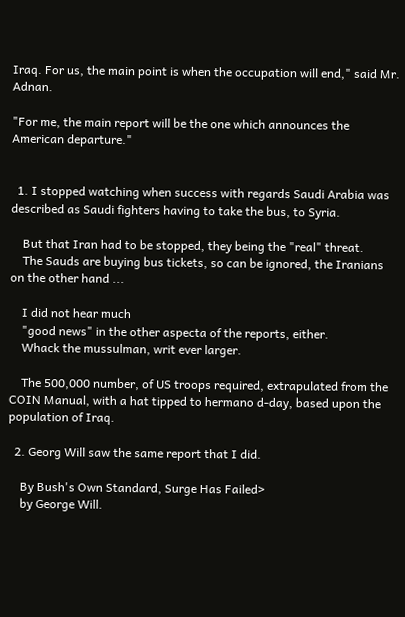Iraq. For us, the main point is when the occupation will end," said Mr. Adnan.

"For me, the main report will be the one which announces the American departure."


  1. I stopped watching when success with regards Saudi Arabia was described as Saudi fighters having to take the bus, to Syria.

    But that Iran had to be stopped, they being the "real" threat.
    The Sauds are buying bus tickets, so can be ignored, the Iranians on the other hand ...

    I did not hear much
    "good news" in the other aspecta of the reports, either.
    Whack the mussulman, writ ever larger.

    The 500,000 number, of US troops required, extrapulated from the COIN Manual, with a hat tipped to hermano d-day, based upon the population of Iraq.

  2. Georg Will saw the same report that I did.

    By Bush's Own Standard, Surge Has Failed>
    by George Will.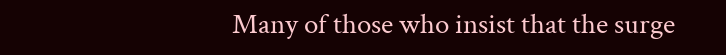Many of those who insist that the surge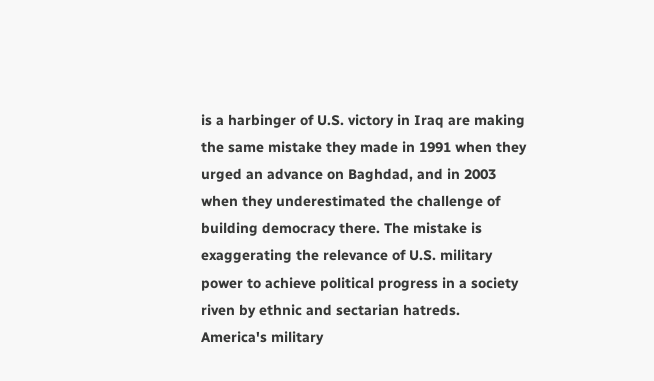is a harbinger of U.S. victory in Iraq are making the same mistake they made in 1991 when they urged an advance on Baghdad, and in 2003 when they underestimated the challenge of building democracy there. The mistake is exaggerating the relevance of U.S. military power to achieve political progress in a society riven by ethnic and sectarian hatreds. America's military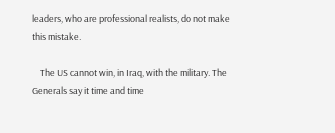leaders, who are professional realists, do not make this mistake.

    The US cannot win, in Iraq, with the military. The Generals say it time and time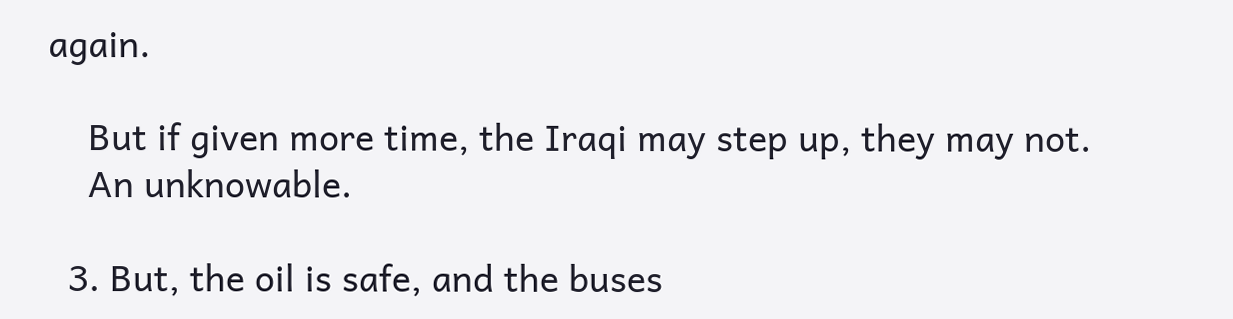again.

    But if given more time, the Iraqi may step up, they may not.
    An unknowable.

  3. But, the oil is safe, and the buses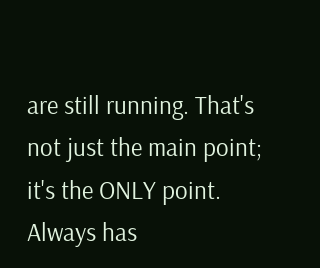are still running. That's not just the main point; it's the ONLY point. Always has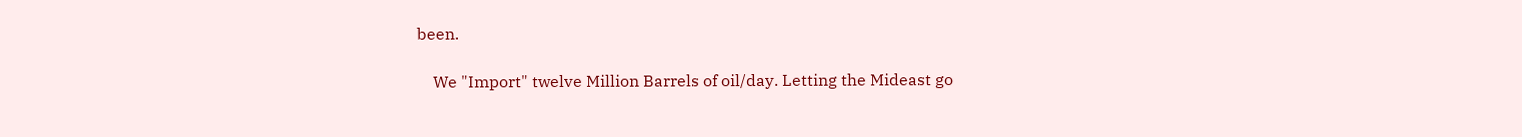been.

    We "Import" twelve Million Barrels of oil/day. Letting the Mideast go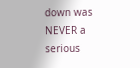down was NEVER a serious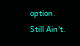option. Still Ain't.